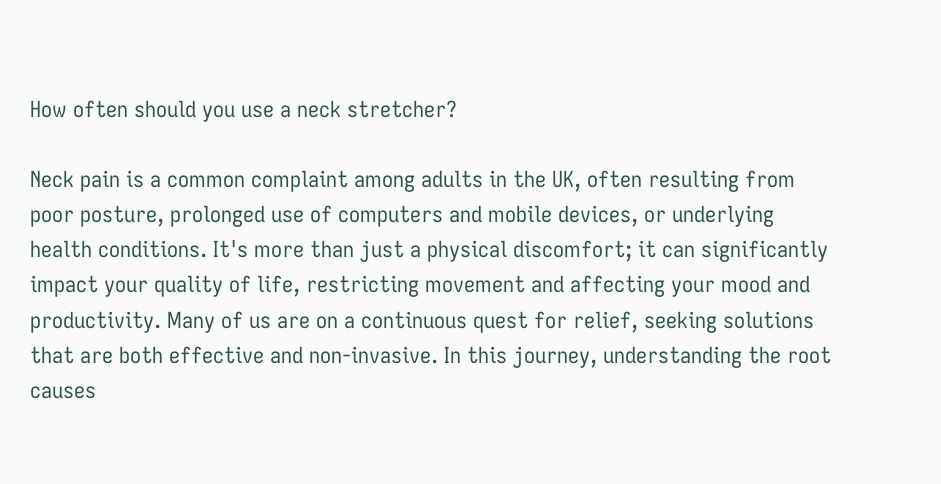How often should you use a neck stretcher?

Neck pain is a common complaint among adults in the UK, often resulting from poor posture, prolonged use of computers and mobile devices, or underlying health conditions. It's more than just a physical discomfort; it can significantly impact your quality of life, restricting movement and affecting your mood and productivity. Many of us are on a continuous quest for relief, seeking solutions that are both effective and non-invasive. In this journey, understanding the root causes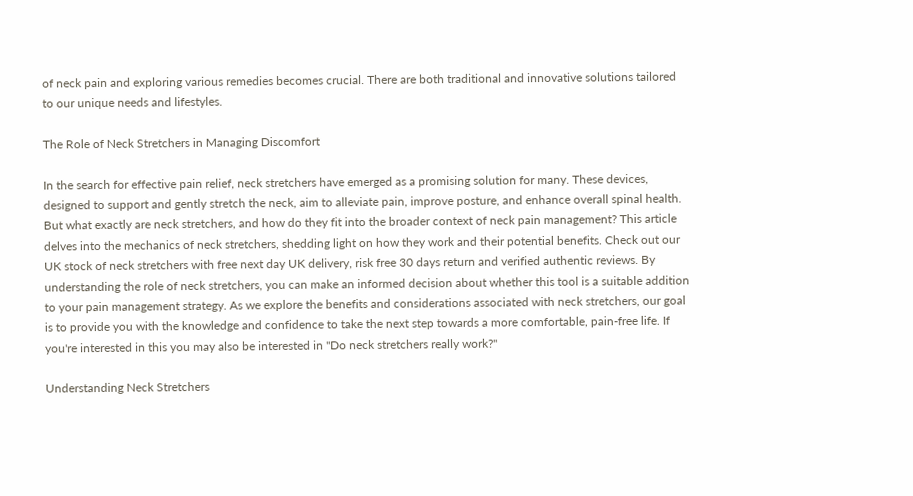of neck pain and exploring various remedies becomes crucial. There are both traditional and innovative solutions tailored to our unique needs and lifestyles.

The Role of Neck Stretchers in Managing Discomfort

In the search for effective pain relief, neck stretchers have emerged as a promising solution for many. These devices, designed to support and gently stretch the neck, aim to alleviate pain, improve posture, and enhance overall spinal health. But what exactly are neck stretchers, and how do they fit into the broader context of neck pain management? This article delves into the mechanics of neck stretchers, shedding light on how they work and their potential benefits. Check out our UK stock of neck stretchers with free next day UK delivery, risk free 30 days return and verified authentic reviews. By understanding the role of neck stretchers, you can make an informed decision about whether this tool is a suitable addition to your pain management strategy. As we explore the benefits and considerations associated with neck stretchers, our goal is to provide you with the knowledge and confidence to take the next step towards a more comfortable, pain-free life. If you're interested in this you may also be interested in "Do neck stretchers really work?"

Understanding Neck Stretchers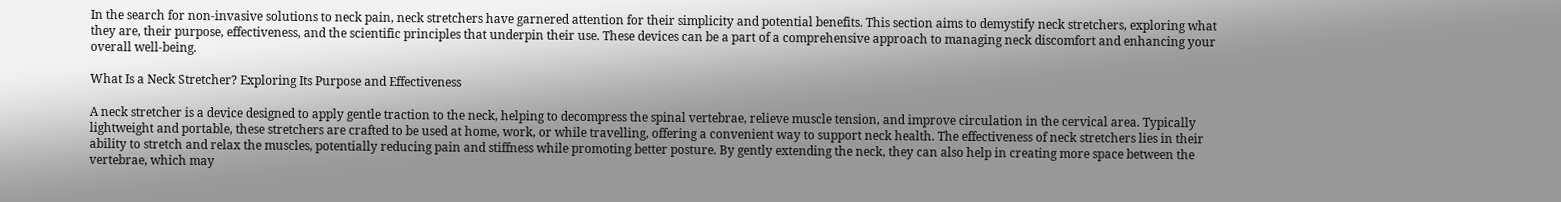In the search for non-invasive solutions to neck pain, neck stretchers have garnered attention for their simplicity and potential benefits. This section aims to demystify neck stretchers, exploring what they are, their purpose, effectiveness, and the scientific principles that underpin their use. These devices can be a part of a comprehensive approach to managing neck discomfort and enhancing your overall well-being.

What Is a Neck Stretcher? Exploring Its Purpose and Effectiveness

A neck stretcher is a device designed to apply gentle traction to the neck, helping to decompress the spinal vertebrae, relieve muscle tension, and improve circulation in the cervical area. Typically lightweight and portable, these stretchers are crafted to be used at home, work, or while travelling, offering a convenient way to support neck health. The effectiveness of neck stretchers lies in their ability to stretch and relax the muscles, potentially reducing pain and stiffness while promoting better posture. By gently extending the neck, they can also help in creating more space between the vertebrae, which may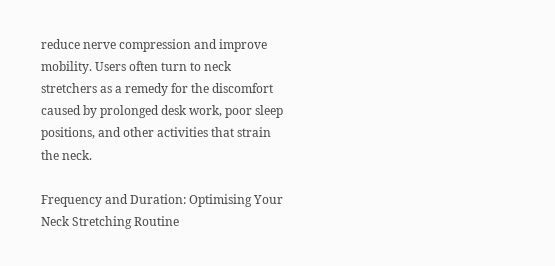reduce nerve compression and improve mobility. Users often turn to neck stretchers as a remedy for the discomfort caused by prolonged desk work, poor sleep positions, and other activities that strain the neck.

Frequency and Duration: Optimising Your Neck Stretching Routine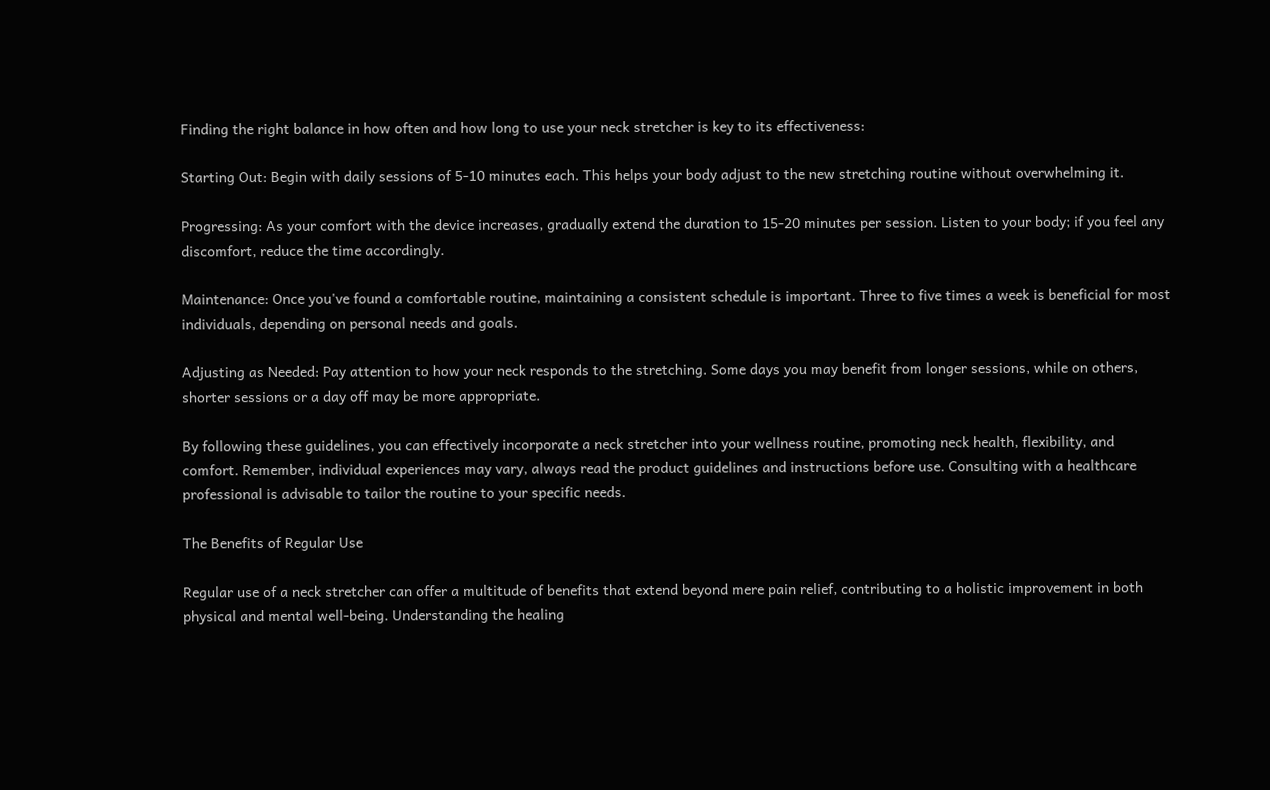Finding the right balance in how often and how long to use your neck stretcher is key to its effectiveness:

Starting Out: Begin with daily sessions of 5-10 minutes each. This helps your body adjust to the new stretching routine without overwhelming it.

Progressing: As your comfort with the device increases, gradually extend the duration to 15-20 minutes per session. Listen to your body; if you feel any discomfort, reduce the time accordingly.

Maintenance: Once you've found a comfortable routine, maintaining a consistent schedule is important. Three to five times a week is beneficial for most individuals, depending on personal needs and goals.

Adjusting as Needed: Pay attention to how your neck responds to the stretching. Some days you may benefit from longer sessions, while on others, shorter sessions or a day off may be more appropriate.

By following these guidelines, you can effectively incorporate a neck stretcher into your wellness routine, promoting neck health, flexibility, and comfort. Remember, individual experiences may vary, always read the product guidelines and instructions before use. Consulting with a healthcare professional is advisable to tailor the routine to your specific needs.

The Benefits of Regular Use

Regular use of a neck stretcher can offer a multitude of benefits that extend beyond mere pain relief, contributing to a holistic improvement in both physical and mental well-being. Understanding the healing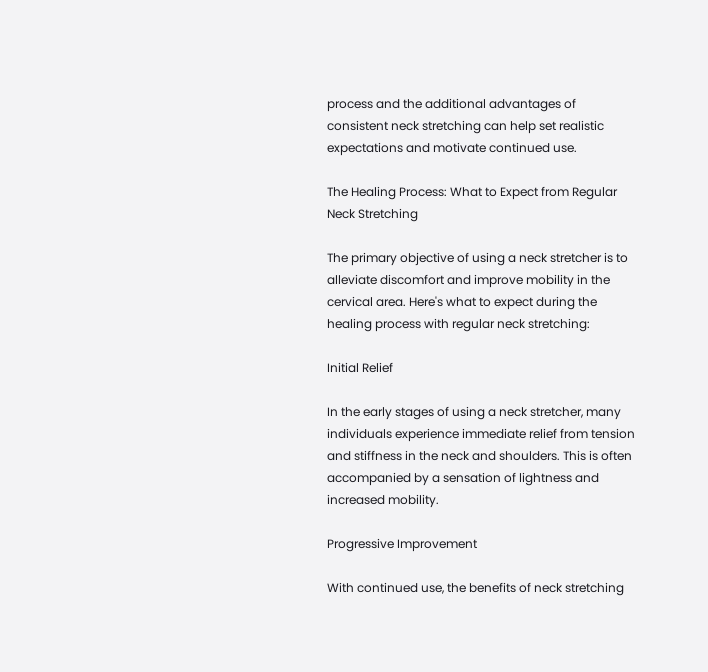process and the additional advantages of consistent neck stretching can help set realistic expectations and motivate continued use.

The Healing Process: What to Expect from Regular Neck Stretching

The primary objective of using a neck stretcher is to alleviate discomfort and improve mobility in the cervical area. Here's what to expect during the healing process with regular neck stretching:

Initial Relief

In the early stages of using a neck stretcher, many individuals experience immediate relief from tension and stiffness in the neck and shoulders. This is often accompanied by a sensation of lightness and increased mobility.

Progressive Improvement

With continued use, the benefits of neck stretching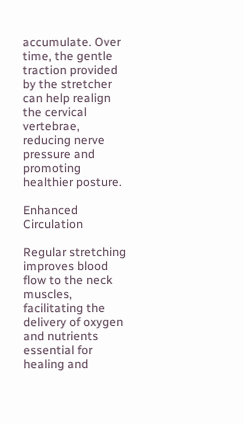accumulate. Over time, the gentle traction provided by the stretcher can help realign the cervical vertebrae, reducing nerve pressure and promoting healthier posture.

Enhanced Circulation

Regular stretching improves blood flow to the neck muscles, facilitating the delivery of oxygen and nutrients essential for healing and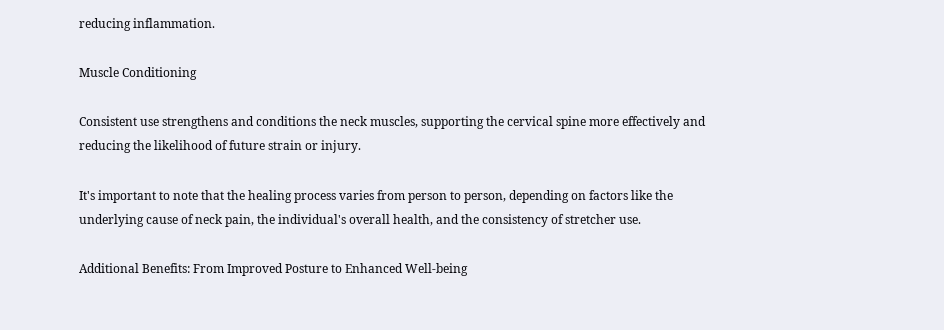reducing inflammation.

Muscle Conditioning

Consistent use strengthens and conditions the neck muscles, supporting the cervical spine more effectively and reducing the likelihood of future strain or injury.

It's important to note that the healing process varies from person to person, depending on factors like the underlying cause of neck pain, the individual's overall health, and the consistency of stretcher use.

Additional Benefits: From Improved Posture to Enhanced Well-being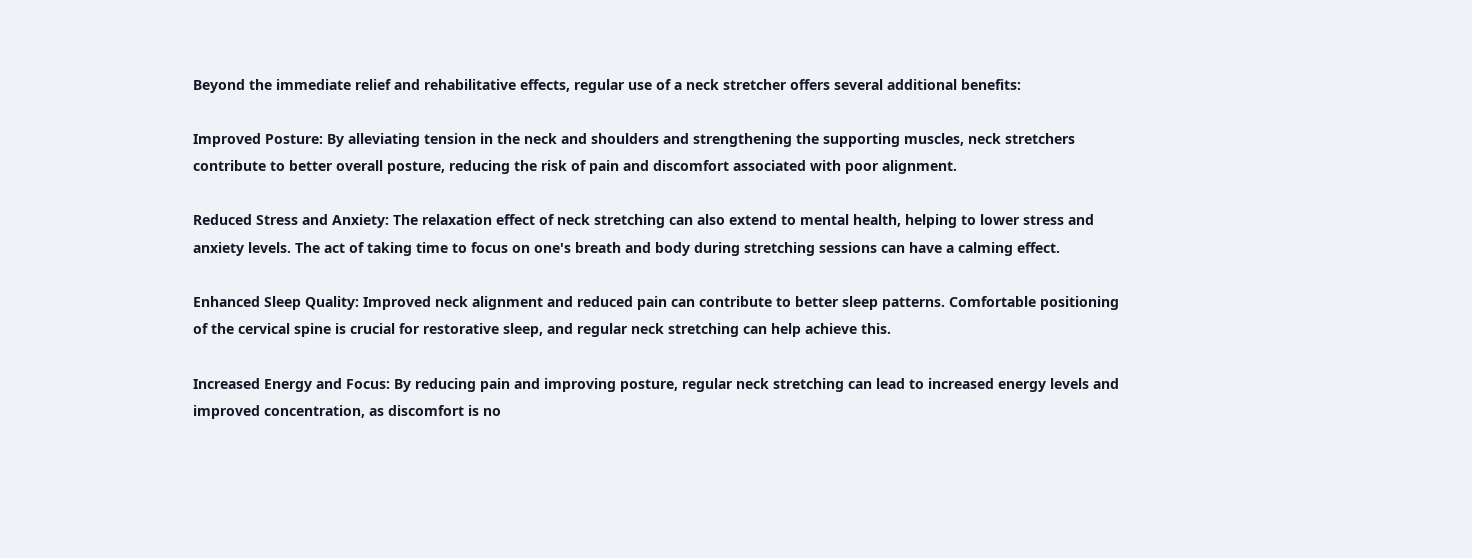Beyond the immediate relief and rehabilitative effects, regular use of a neck stretcher offers several additional benefits:

Improved Posture: By alleviating tension in the neck and shoulders and strengthening the supporting muscles, neck stretchers contribute to better overall posture, reducing the risk of pain and discomfort associated with poor alignment.

Reduced Stress and Anxiety: The relaxation effect of neck stretching can also extend to mental health, helping to lower stress and anxiety levels. The act of taking time to focus on one's breath and body during stretching sessions can have a calming effect.

Enhanced Sleep Quality: Improved neck alignment and reduced pain can contribute to better sleep patterns. Comfortable positioning of the cervical spine is crucial for restorative sleep, and regular neck stretching can help achieve this.

Increased Energy and Focus: By reducing pain and improving posture, regular neck stretching can lead to increased energy levels and improved concentration, as discomfort is no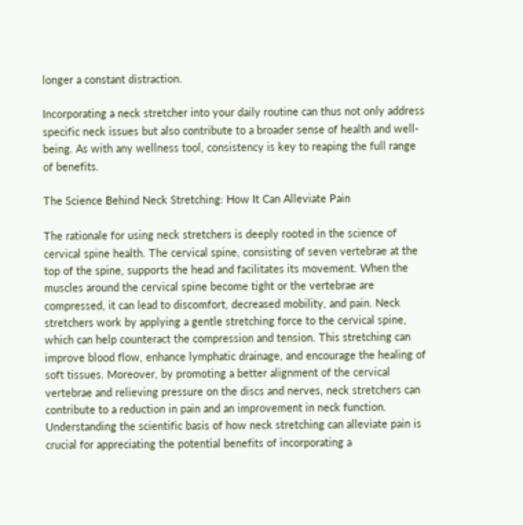longer a constant distraction.

Incorporating a neck stretcher into your daily routine can thus not only address specific neck issues but also contribute to a broader sense of health and well-being. As with any wellness tool, consistency is key to reaping the full range of benefits.

The Science Behind Neck Stretching: How It Can Alleviate Pain

The rationale for using neck stretchers is deeply rooted in the science of cervical spine health. The cervical spine, consisting of seven vertebrae at the top of the spine, supports the head and facilitates its movement. When the muscles around the cervical spine become tight or the vertebrae are compressed, it can lead to discomfort, decreased mobility, and pain. Neck stretchers work by applying a gentle stretching force to the cervical spine, which can help counteract the compression and tension. This stretching can improve blood flow, enhance lymphatic drainage, and encourage the healing of soft tissues. Moreover, by promoting a better alignment of the cervical vertebrae and relieving pressure on the discs and nerves, neck stretchers can contribute to a reduction in pain and an improvement in neck function. Understanding the scientific basis of how neck stretching can alleviate pain is crucial for appreciating the potential benefits of incorporating a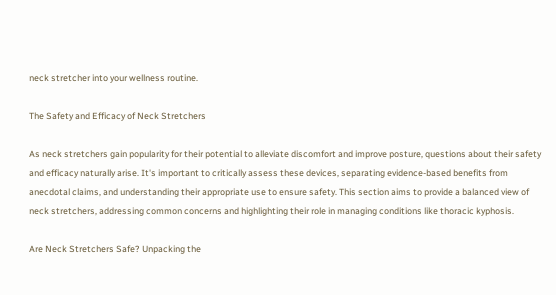neck stretcher into your wellness routine.

The Safety and Efficacy of Neck Stretchers

As neck stretchers gain popularity for their potential to alleviate discomfort and improve posture, questions about their safety and efficacy naturally arise. It's important to critically assess these devices, separating evidence-based benefits from anecdotal claims, and understanding their appropriate use to ensure safety. This section aims to provide a balanced view of neck stretchers, addressing common concerns and highlighting their role in managing conditions like thoracic kyphosis.

Are Neck Stretchers Safe? Unpacking the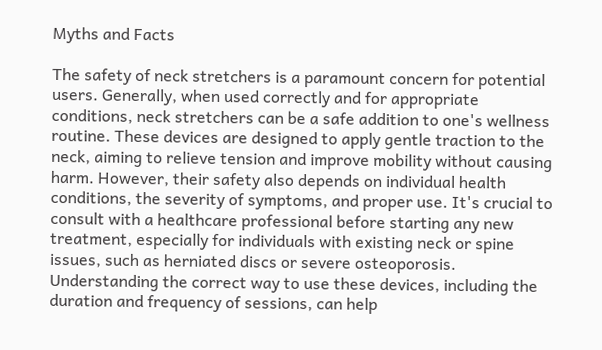Myths and Facts

The safety of neck stretchers is a paramount concern for potential users. Generally, when used correctly and for appropriate conditions, neck stretchers can be a safe addition to one's wellness routine. These devices are designed to apply gentle traction to the neck, aiming to relieve tension and improve mobility without causing harm. However, their safety also depends on individual health conditions, the severity of symptoms, and proper use. It's crucial to consult with a healthcare professional before starting any new treatment, especially for individuals with existing neck or spine issues, such as herniated discs or severe osteoporosis. Understanding the correct way to use these devices, including the duration and frequency of sessions, can help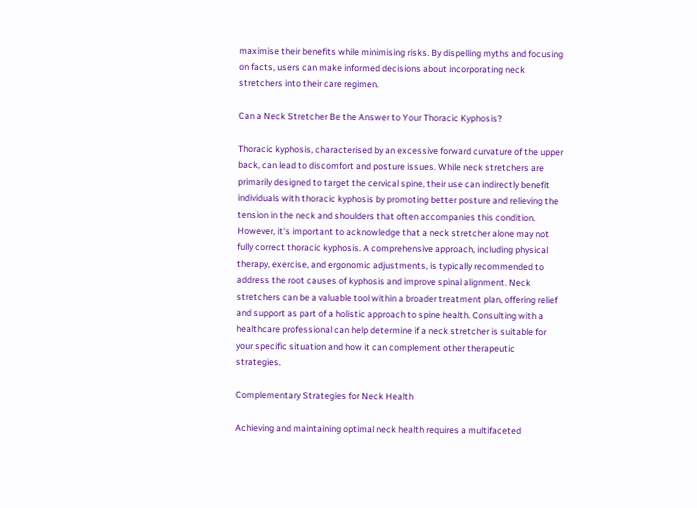maximise their benefits while minimising risks. By dispelling myths and focusing on facts, users can make informed decisions about incorporating neck stretchers into their care regimen.

Can a Neck Stretcher Be the Answer to Your Thoracic Kyphosis?

Thoracic kyphosis, characterised by an excessive forward curvature of the upper back, can lead to discomfort and posture issues. While neck stretchers are primarily designed to target the cervical spine, their use can indirectly benefit individuals with thoracic kyphosis by promoting better posture and relieving the tension in the neck and shoulders that often accompanies this condition. However, it's important to acknowledge that a neck stretcher alone may not fully correct thoracic kyphosis. A comprehensive approach, including physical therapy, exercise, and ergonomic adjustments, is typically recommended to address the root causes of kyphosis and improve spinal alignment. Neck stretchers can be a valuable tool within a broader treatment plan, offering relief and support as part of a holistic approach to spine health. Consulting with a healthcare professional can help determine if a neck stretcher is suitable for your specific situation and how it can complement other therapeutic strategies.

Complementary Strategies for Neck Health

Achieving and maintaining optimal neck health requires a multifaceted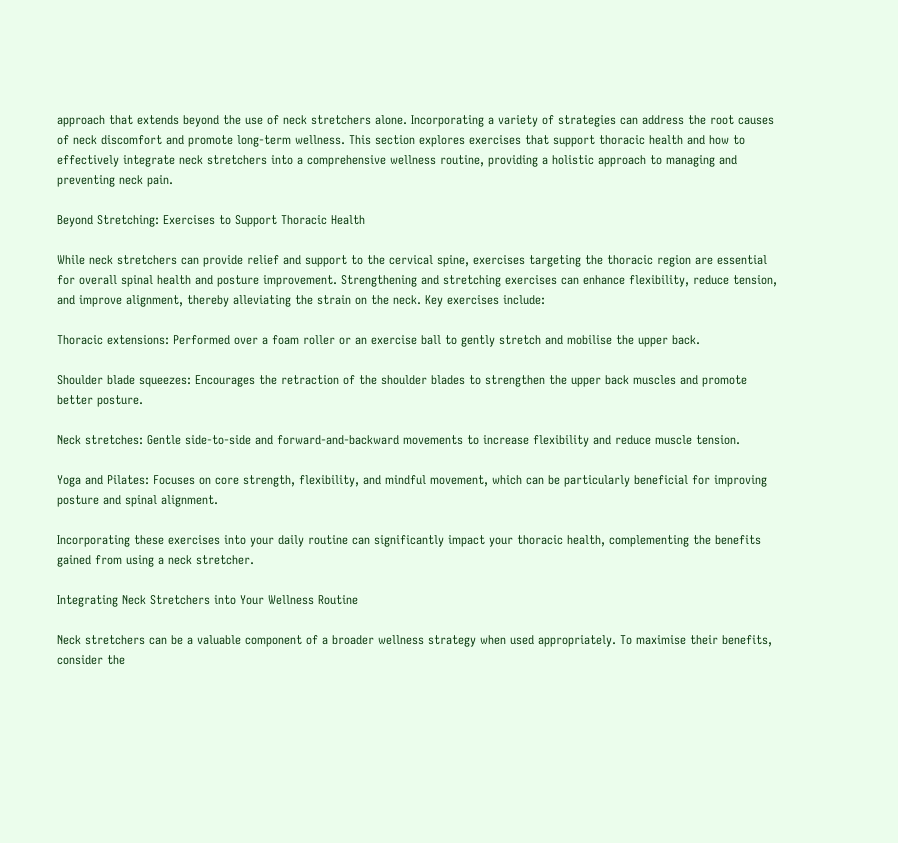approach that extends beyond the use of neck stretchers alone. Incorporating a variety of strategies can address the root causes of neck discomfort and promote long-term wellness. This section explores exercises that support thoracic health and how to effectively integrate neck stretchers into a comprehensive wellness routine, providing a holistic approach to managing and preventing neck pain.

Beyond Stretching: Exercises to Support Thoracic Health

While neck stretchers can provide relief and support to the cervical spine, exercises targeting the thoracic region are essential for overall spinal health and posture improvement. Strengthening and stretching exercises can enhance flexibility, reduce tension, and improve alignment, thereby alleviating the strain on the neck. Key exercises include:

Thoracic extensions: Performed over a foam roller or an exercise ball to gently stretch and mobilise the upper back.

Shoulder blade squeezes: Encourages the retraction of the shoulder blades to strengthen the upper back muscles and promote better posture.

Neck stretches: Gentle side-to-side and forward-and-backward movements to increase flexibility and reduce muscle tension.

Yoga and Pilates: Focuses on core strength, flexibility, and mindful movement, which can be particularly beneficial for improving posture and spinal alignment.

Incorporating these exercises into your daily routine can significantly impact your thoracic health, complementing the benefits gained from using a neck stretcher.

Integrating Neck Stretchers into Your Wellness Routine

Neck stretchers can be a valuable component of a broader wellness strategy when used appropriately. To maximise their benefits, consider the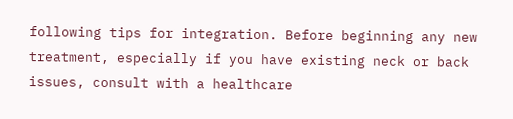following tips for integration. Before beginning any new treatment, especially if you have existing neck or back issues, consult with a healthcare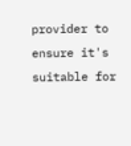provider to ensure it's suitable for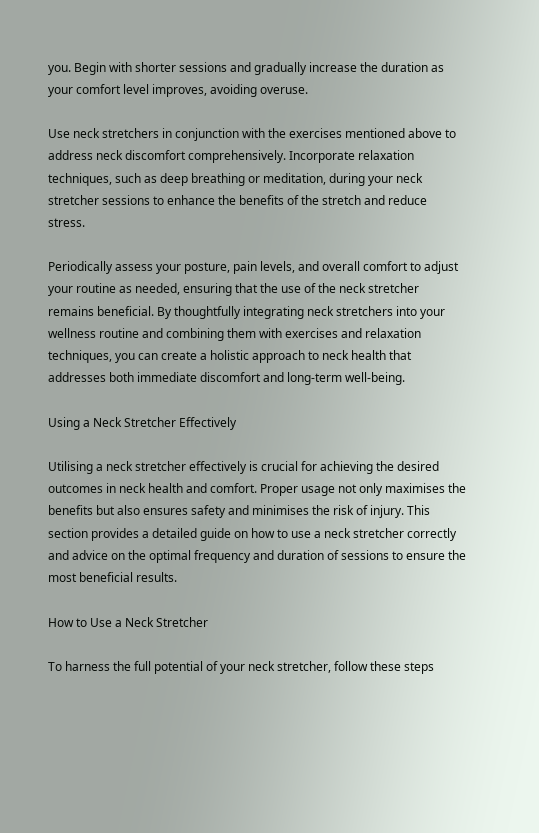you. Begin with shorter sessions and gradually increase the duration as your comfort level improves, avoiding overuse.

Use neck stretchers in conjunction with the exercises mentioned above to address neck discomfort comprehensively. Incorporate relaxation techniques, such as deep breathing or meditation, during your neck stretcher sessions to enhance the benefits of the stretch and reduce stress.

Periodically assess your posture, pain levels, and overall comfort to adjust your routine as needed, ensuring that the use of the neck stretcher remains beneficial. By thoughtfully integrating neck stretchers into your wellness routine and combining them with exercises and relaxation techniques, you can create a holistic approach to neck health that addresses both immediate discomfort and long-term well-being.

Using a Neck Stretcher Effectively

Utilising a neck stretcher effectively is crucial for achieving the desired outcomes in neck health and comfort. Proper usage not only maximises the benefits but also ensures safety and minimises the risk of injury. This section provides a detailed guide on how to use a neck stretcher correctly and advice on the optimal frequency and duration of sessions to ensure the most beneficial results.

How to Use a Neck Stretcher

To harness the full potential of your neck stretcher, follow these steps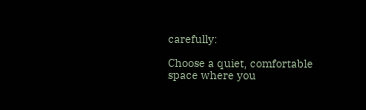carefully:

Choose a quiet, comfortable space where you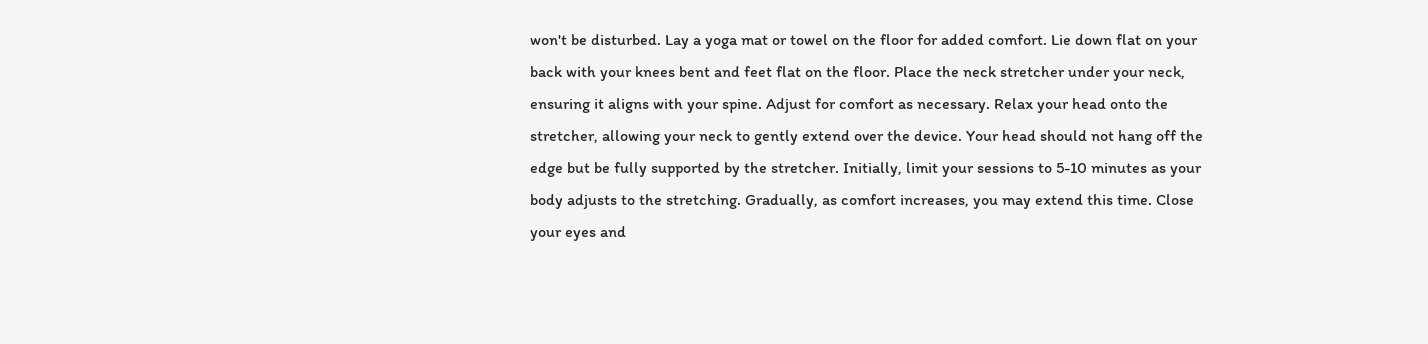won't be disturbed. Lay a yoga mat or towel on the floor for added comfort. Lie down flat on your back with your knees bent and feet flat on the floor. Place the neck stretcher under your neck, ensuring it aligns with your spine. Adjust for comfort as necessary. Relax your head onto the stretcher, allowing your neck to gently extend over the device. Your head should not hang off the edge but be fully supported by the stretcher. Initially, limit your sessions to 5-10 minutes as your body adjusts to the stretching. Gradually, as comfort increases, you may extend this time. Close your eyes and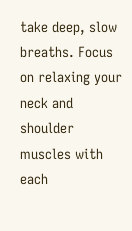take deep, slow breaths. Focus on relaxing your neck and shoulder muscles with each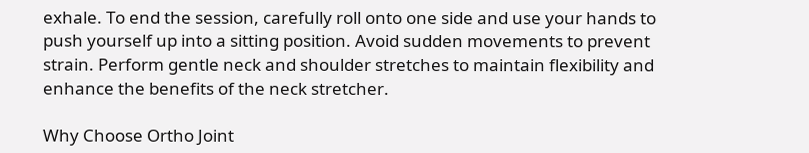exhale. To end the session, carefully roll onto one side and use your hands to push yourself up into a sitting position. Avoid sudden movements to prevent strain. Perform gentle neck and shoulder stretches to maintain flexibility and enhance the benefits of the neck stretcher.

Why Choose Ortho Joint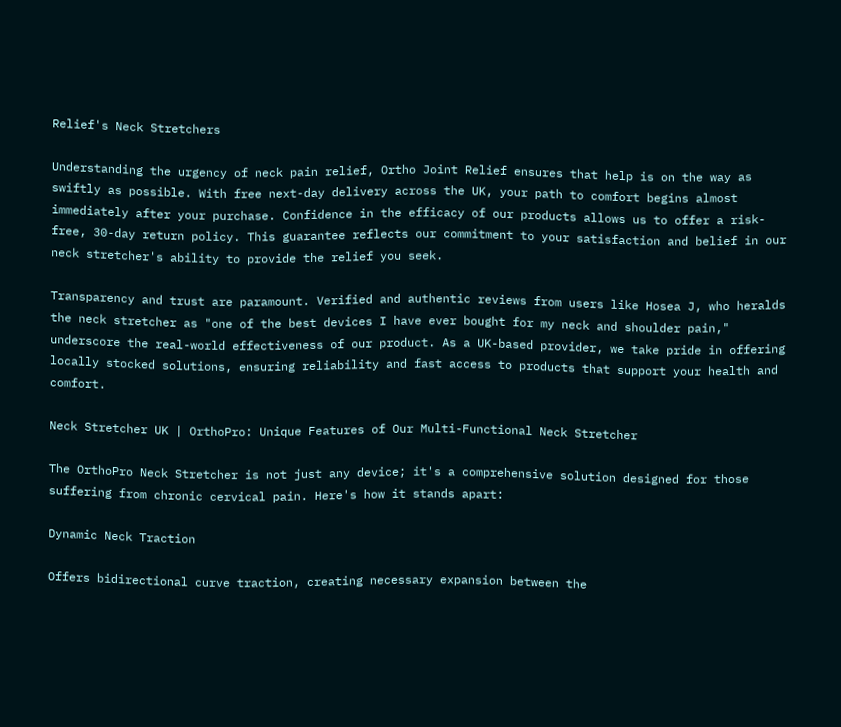Relief's Neck Stretchers

Understanding the urgency of neck pain relief, Ortho Joint Relief ensures that help is on the way as swiftly as possible. With free next-day delivery across the UK, your path to comfort begins almost immediately after your purchase. Confidence in the efficacy of our products allows us to offer a risk-free, 30-day return policy. This guarantee reflects our commitment to your satisfaction and belief in our neck stretcher's ability to provide the relief you seek.

Transparency and trust are paramount. Verified and authentic reviews from users like Hosea J, who heralds the neck stretcher as "one of the best devices I have ever bought for my neck and shoulder pain," underscore the real-world effectiveness of our product. As a UK-based provider, we take pride in offering locally stocked solutions, ensuring reliability and fast access to products that support your health and comfort.

Neck Stretcher UK | OrthoPro: Unique Features of Our Multi-Functional Neck Stretcher

The OrthoPro Neck Stretcher is not just any device; it's a comprehensive solution designed for those suffering from chronic cervical pain. Here's how it stands apart:

Dynamic Neck Traction

Offers bidirectional curve traction, creating necessary expansion between the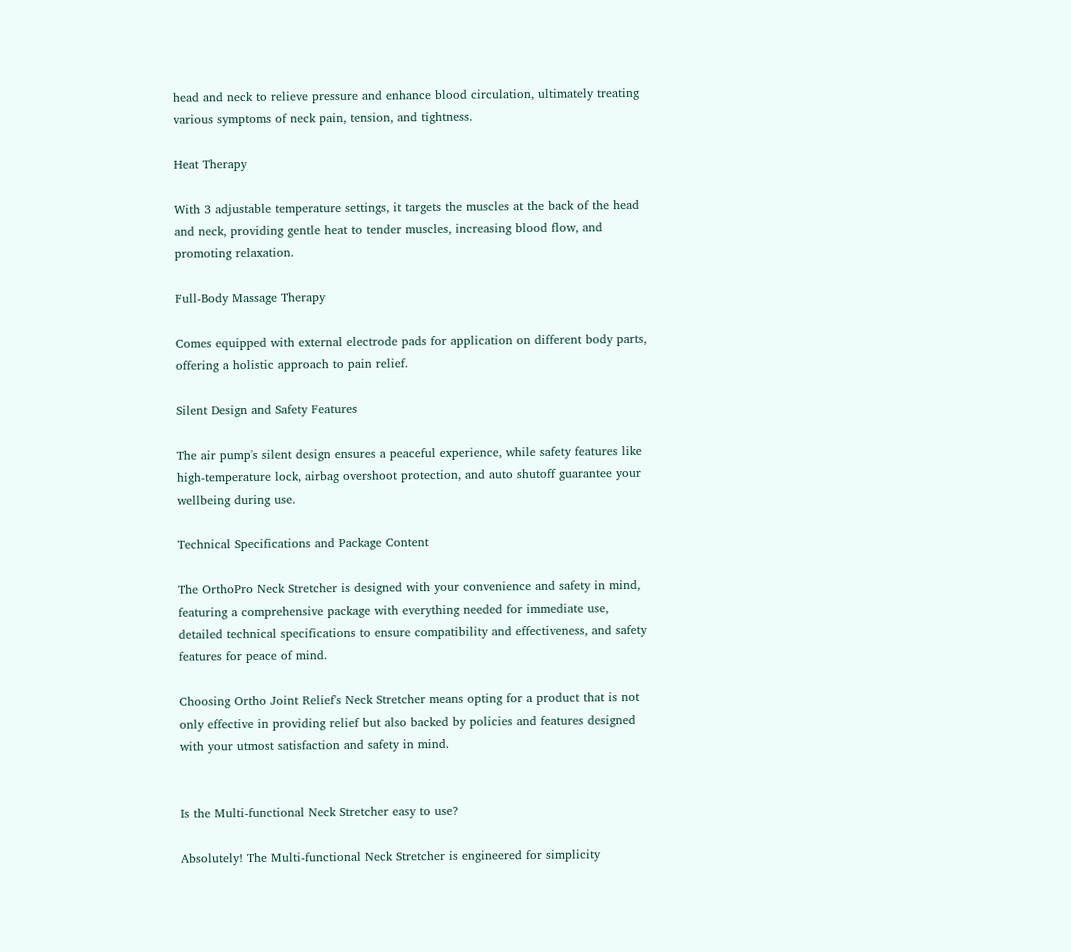head and neck to relieve pressure and enhance blood circulation, ultimately treating various symptoms of neck pain, tension, and tightness.

Heat Therapy

With 3 adjustable temperature settings, it targets the muscles at the back of the head and neck, providing gentle heat to tender muscles, increasing blood flow, and promoting relaxation.

Full-Body Massage Therapy

Comes equipped with external electrode pads for application on different body parts, offering a holistic approach to pain relief.

Silent Design and Safety Features

The air pump's silent design ensures a peaceful experience, while safety features like high-temperature lock, airbag overshoot protection, and auto shutoff guarantee your wellbeing during use.

Technical Specifications and Package Content

The OrthoPro Neck Stretcher is designed with your convenience and safety in mind, featuring a comprehensive package with everything needed for immediate use, detailed technical specifications to ensure compatibility and effectiveness, and safety features for peace of mind.

Choosing Ortho Joint Relief's Neck Stretcher means opting for a product that is not only effective in providing relief but also backed by policies and features designed with your utmost satisfaction and safety in mind.


Is the Multi-functional Neck Stretcher easy to use?

Absolutely! The Multi-functional Neck Stretcher is engineered for simplicity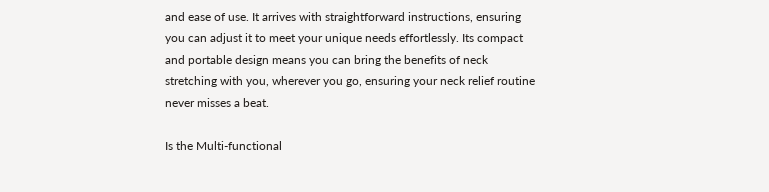and ease of use. It arrives with straightforward instructions, ensuring you can adjust it to meet your unique needs effortlessly. Its compact and portable design means you can bring the benefits of neck stretching with you, wherever you go, ensuring your neck relief routine never misses a beat.

Is the Multi-functional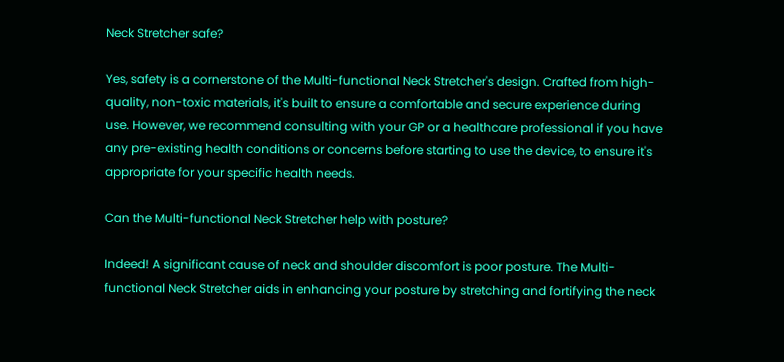Neck Stretcher safe?

Yes, safety is a cornerstone of the Multi-functional Neck Stretcher's design. Crafted from high-quality, non-toxic materials, it's built to ensure a comfortable and secure experience during use. However, we recommend consulting with your GP or a healthcare professional if you have any pre-existing health conditions or concerns before starting to use the device, to ensure it's appropriate for your specific health needs.

Can the Multi-functional Neck Stretcher help with posture?

Indeed! A significant cause of neck and shoulder discomfort is poor posture. The Multi-functional Neck Stretcher aids in enhancing your posture by stretching and fortifying the neck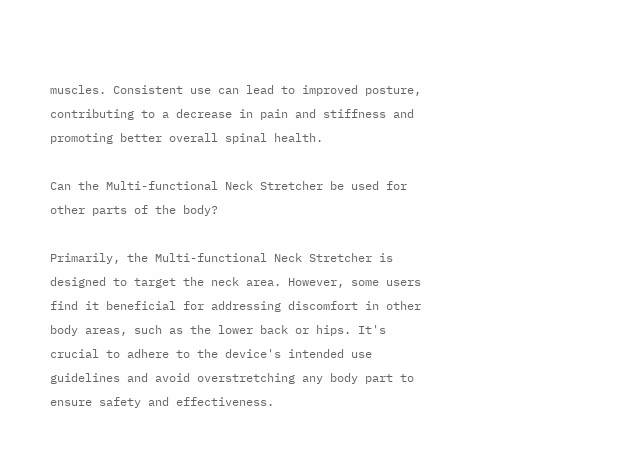muscles. Consistent use can lead to improved posture, contributing to a decrease in pain and stiffness and promoting better overall spinal health.

Can the Multi-functional Neck Stretcher be used for other parts of the body?

Primarily, the Multi-functional Neck Stretcher is designed to target the neck area. However, some users find it beneficial for addressing discomfort in other body areas, such as the lower back or hips. It's crucial to adhere to the device's intended use guidelines and avoid overstretching any body part to ensure safety and effectiveness.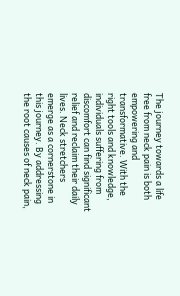The journey towards a life free from neck pain is both empowering and transformative. With the right tools and knowledge, individuals suffering from discomfort can find significant relief and reclaim their daily lives. Neck stretchers emerge as a cornerstone in this journey. By addressing the root causes of neck pain,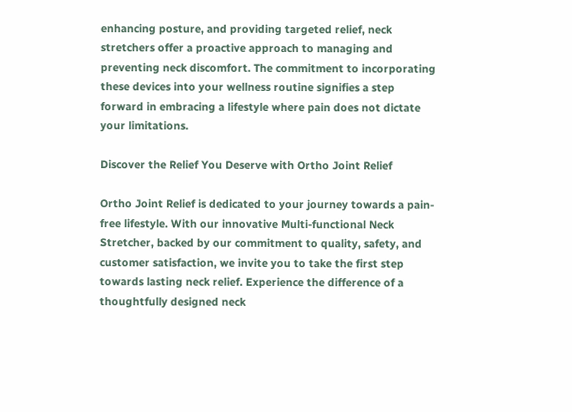enhancing posture, and providing targeted relief, neck stretchers offer a proactive approach to managing and preventing neck discomfort. The commitment to incorporating these devices into your wellness routine signifies a step forward in embracing a lifestyle where pain does not dictate your limitations.

Discover the Relief You Deserve with Ortho Joint Relief

Ortho Joint Relief is dedicated to your journey towards a pain-free lifestyle. With our innovative Multi-functional Neck Stretcher, backed by our commitment to quality, safety, and customer satisfaction, we invite you to take the first step towards lasting neck relief. Experience the difference of a thoughtfully designed neck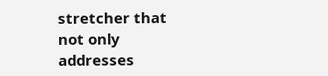stretcher that not only addresses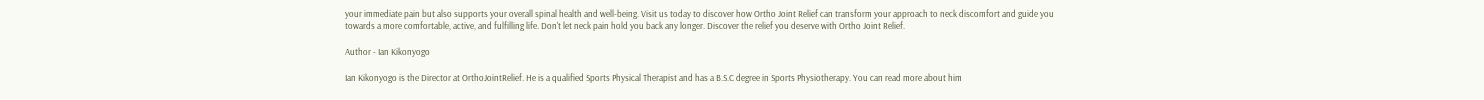your immediate pain but also supports your overall spinal health and well-being. Visit us today to discover how Ortho Joint Relief can transform your approach to neck discomfort and guide you towards a more comfortable, active, and fulfilling life. Don't let neck pain hold you back any longer. Discover the relief you deserve with Ortho Joint Relief.

Author - Ian Kikonyogo

Ian Kikonyogo is the Director at OrthoJointRelief. He is a qualified Sports Physical Therapist and has a B.S.C degree in Sports Physiotherapy. You can read more about him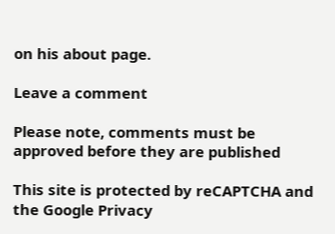on his about page.

Leave a comment

Please note, comments must be approved before they are published

This site is protected by reCAPTCHA and the Google Privacy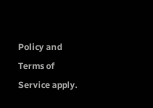Policy and Terms of Service apply.